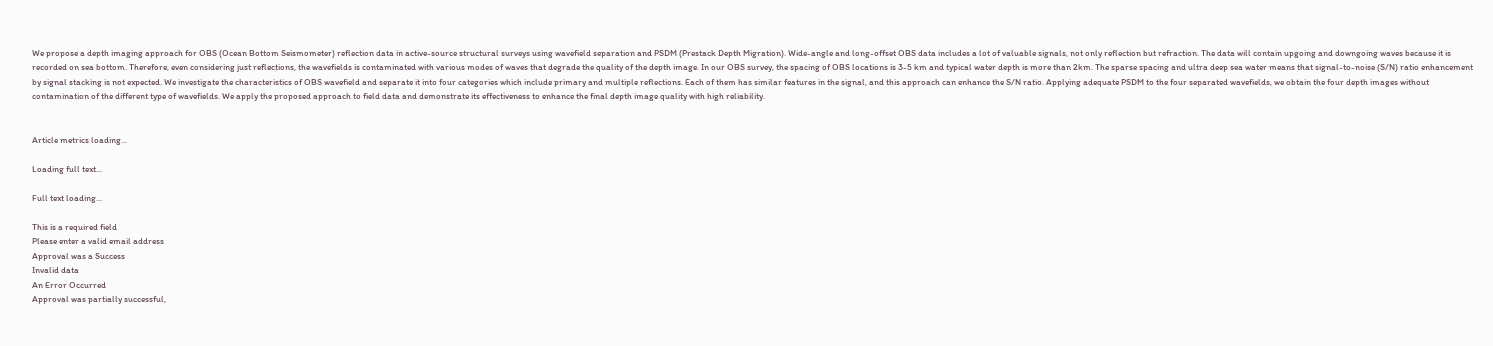We propose a depth imaging approach for OBS (Ocean Bottom Seismometer) reflection data in active-source structural surveys using wavefield separation and PSDM (Prestack Depth Migration). Wide-angle and long-offset OBS data includes a lot of valuable signals, not only reflection but refraction. The data will contain upgoing and downgoing waves because it is recorded on sea bottom. Therefore, even considering just reflections, the wavefields is contaminated with various modes of waves that degrade the quality of the depth image. In our OBS survey, the spacing of OBS locations is 3-5 km and typical water depth is more than 2km. The sparse spacing and ultra deep sea water means that signal-to-noise (S/N) ratio enhancement by signal stacking is not expected. We investigate the characteristics of OBS wavefield and separate it into four categories which include primary and multiple reflections. Each of them has similar features in the signal, and this approach can enhance the S/N ratio. Applying adequate PSDM to the four separated wavefields, we obtain the four depth images without contamination of the different type of wavefields. We apply the proposed approach to field data and demonstrate its effectiveness to enhance the final depth image quality with high reliability.


Article metrics loading...

Loading full text...

Full text loading...

This is a required field
Please enter a valid email address
Approval was a Success
Invalid data
An Error Occurred
Approval was partially successful,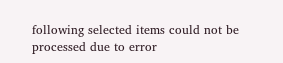following selected items could not be processed due to error